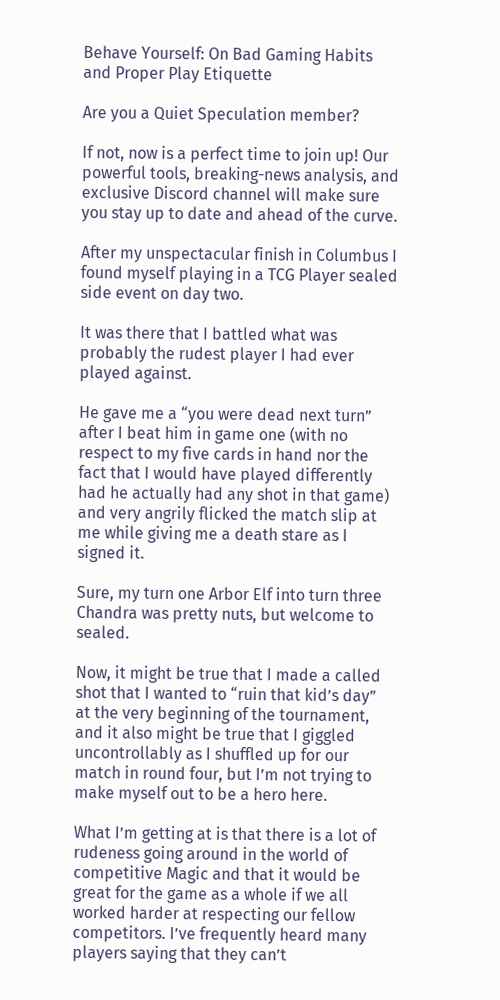Behave Yourself: On Bad Gaming Habits and Proper Play Etiquette

Are you a Quiet Speculation member?

If not, now is a perfect time to join up! Our powerful tools, breaking-news analysis, and exclusive Discord channel will make sure you stay up to date and ahead of the curve.

After my unspectacular finish in Columbus I found myself playing in a TCG Player sealed side event on day two.

It was there that I battled what was probably the rudest player I had ever played against.

He gave me a “you were dead next turn” after I beat him in game one (with no respect to my five cards in hand nor the fact that I would have played differently had he actually had any shot in that game) and very angrily flicked the match slip at me while giving me a death stare as I signed it.

Sure, my turn one Arbor Elf into turn three Chandra was pretty nuts, but welcome to sealed.

Now, it might be true that I made a called shot that I wanted to “ruin that kid’s day” at the very beginning of the tournament, and it also might be true that I giggled uncontrollably as I shuffled up for our match in round four, but I’m not trying to make myself out to be a hero here.

What I’m getting at is that there is a lot of rudeness going around in the world of competitive Magic and that it would be great for the game as a whole if we all worked harder at respecting our fellow competitors. I’ve frequently heard many players saying that they can’t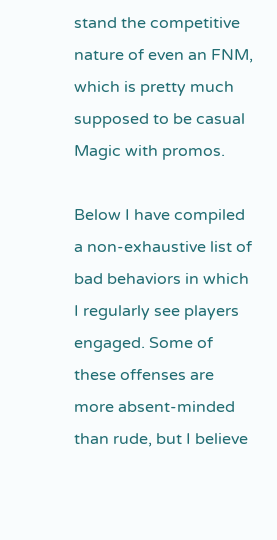stand the competitive nature of even an FNM, which is pretty much supposed to be casual Magic with promos.

Below I have compiled a non-exhaustive list of bad behaviors in which I regularly see players engaged. Some of these offenses are more absent-minded than rude, but I believe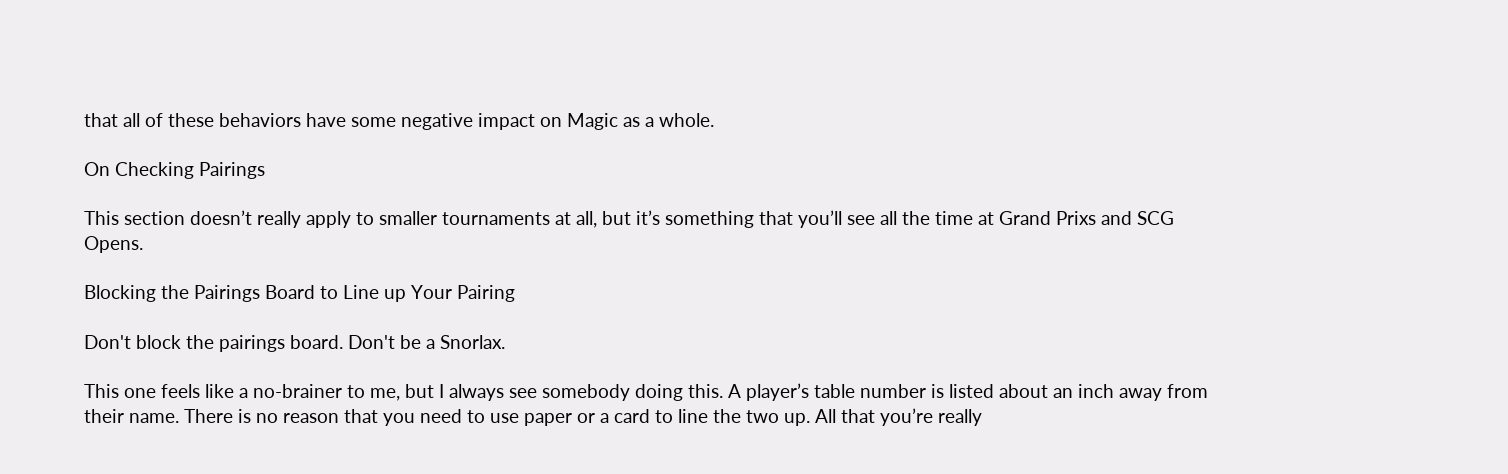that all of these behaviors have some negative impact on Magic as a whole.

On Checking Pairings

This section doesn’t really apply to smaller tournaments at all, but it’s something that you’ll see all the time at Grand Prixs and SCG Opens.

Blocking the Pairings Board to Line up Your Pairing

Don't block the pairings board. Don't be a Snorlax.

This one feels like a no-brainer to me, but I always see somebody doing this. A player’s table number is listed about an inch away from their name. There is no reason that you need to use paper or a card to line the two up. All that you’re really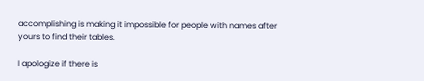accomplishing is making it impossible for people with names after yours to find their tables.

I apologize if there is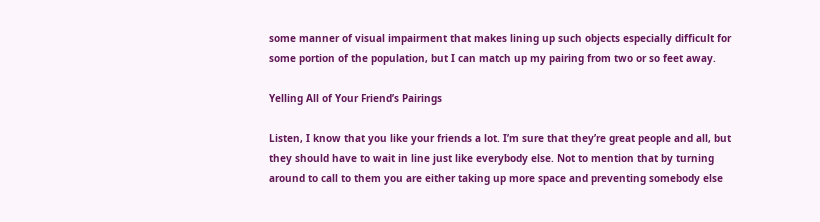some manner of visual impairment that makes lining up such objects especially difficult for some portion of the population, but I can match up my pairing from two or so feet away.

Yelling All of Your Friend’s Pairings

Listen, I know that you like your friends a lot. I’m sure that they’re great people and all, but they should have to wait in line just like everybody else. Not to mention that by turning around to call to them you are either taking up more space and preventing somebody else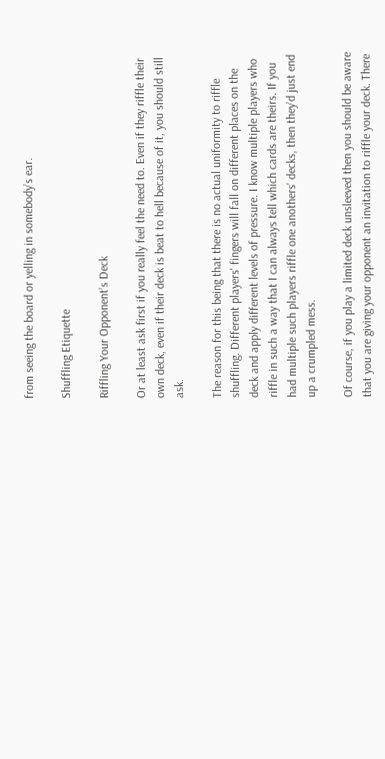from seeing the board or yelling in somebody’s ear.

Shuffling Etiquette

Riffling Your Opponent’s Deck

Or at least ask first if you really feel the need to. Even if they riffle their own deck, even if their deck is beat to hell because of it, you should still ask.

The reason for this being that there is no actual uniformity to riffle shuffling. Different players' fingers will fall on different places on the deck and apply different levels of pressure. I know multiple players who riffle in such a way that I can always tell which cards are theirs. If you had multiple such players riffle one anothers' decks, then they’d just end up a crumpled mess.

Of course, if you play a limited deck unsleeved then you should be aware that you are giving your opponent an invitation to riffle your deck. There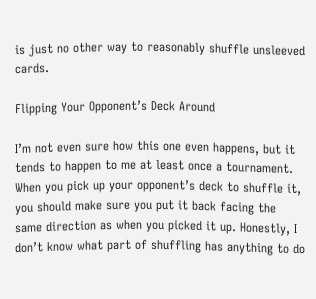is just no other way to reasonably shuffle unsleeved cards.

Flipping Your Opponent’s Deck Around

I’m not even sure how this one even happens, but it tends to happen to me at least once a tournament. When you pick up your opponent’s deck to shuffle it, you should make sure you put it back facing the same direction as when you picked it up. Honestly, I don’t know what part of shuffling has anything to do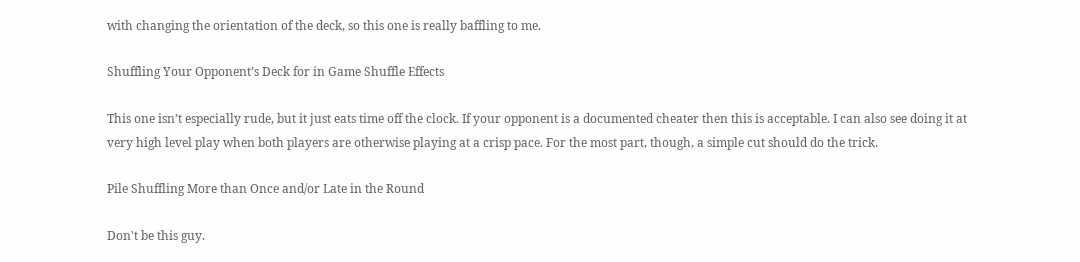with changing the orientation of the deck, so this one is really baffling to me.

Shuffling Your Opponent’s Deck for in Game Shuffle Effects

This one isn’t especially rude, but it just eats time off the clock. If your opponent is a documented cheater then this is acceptable. I can also see doing it at very high level play when both players are otherwise playing at a crisp pace. For the most part, though, a simple cut should do the trick.

Pile Shuffling More than Once and/or Late in the Round

Don't be this guy.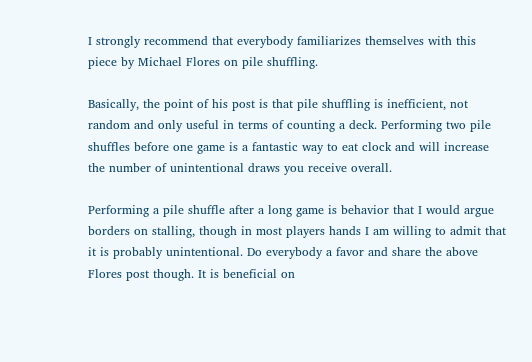I strongly recommend that everybody familiarizes themselves with this piece by Michael Flores on pile shuffling.

Basically, the point of his post is that pile shuffling is inefficient, not random and only useful in terms of counting a deck. Performing two pile shuffles before one game is a fantastic way to eat clock and will increase the number of unintentional draws you receive overall.

Performing a pile shuffle after a long game is behavior that I would argue borders on stalling, though in most players hands I am willing to admit that it is probably unintentional. Do everybody a favor and share the above Flores post though. It is beneficial on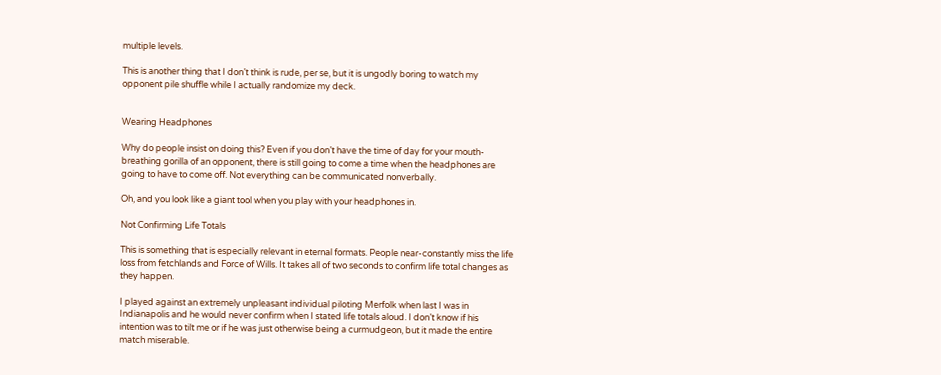multiple levels.

This is another thing that I don’t think is rude, per se, but it is ungodly boring to watch my opponent pile shuffle while I actually randomize my deck.


Wearing Headphones

Why do people insist on doing this? Even if you don’t have the time of day for your mouth-breathing gorilla of an opponent, there is still going to come a time when the headphones are going to have to come off. Not everything can be communicated nonverbally.

Oh, and you look like a giant tool when you play with your headphones in.

Not Confirming Life Totals

This is something that is especially relevant in eternal formats. People near-constantly miss the life loss from fetchlands and Force of Wills. It takes all of two seconds to confirm life total changes as they happen.

I played against an extremely unpleasant individual piloting Merfolk when last I was in Indianapolis and he would never confirm when I stated life totals aloud. I don’t know if his intention was to tilt me or if he was just otherwise being a curmudgeon, but it made the entire match miserable.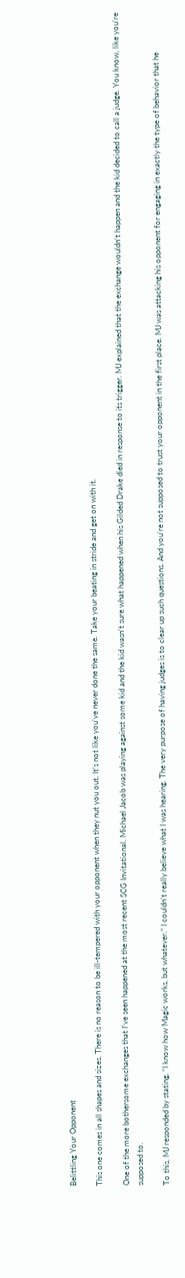Belittling Your Opponent

This one comes in all shapes and sizes. There is no reason to be ill-tempered with your opponent when they nut you out. It’s not like you’ve never done the same. Take your beating in stride and get on with it.

One of the more bothersome exchanges that I’ve seen happened at the most recent SCG Invitational. Michael Jacob was playing against some kid and the kid wasn’t sure what happened when his Gilded Drake died in response to its trigger. MJ explained that the exchange wouldn’t happen and the kid decided to call a judge. You know, like you’re supposed to.

To this, MJ responded by stating, “I know how Magic works, but whatever.” I couldn’t really believe what I was hearing. The very purpose of having judges is to clear up such questions. And you’re not supposed to trust your opponent in the first place. MJ was attacking his opponent for engaging in exactly the type of behavior that he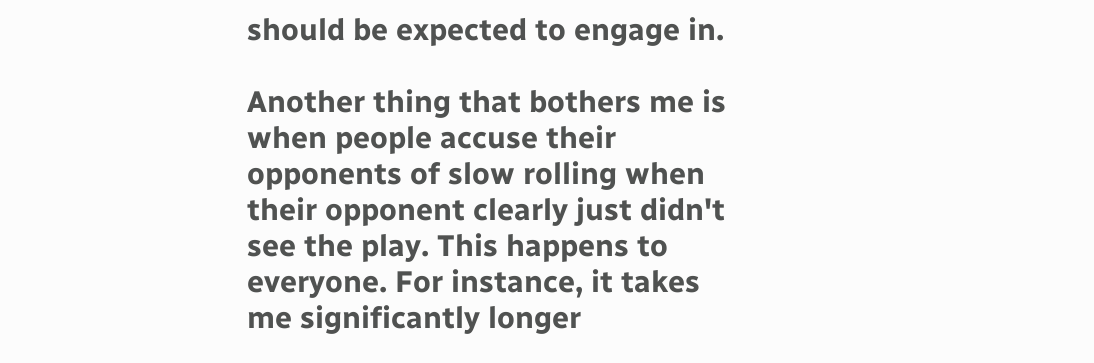should be expected to engage in.

Another thing that bothers me is when people accuse their opponents of slow rolling when their opponent clearly just didn't see the play. This happens to everyone. For instance, it takes me significantly longer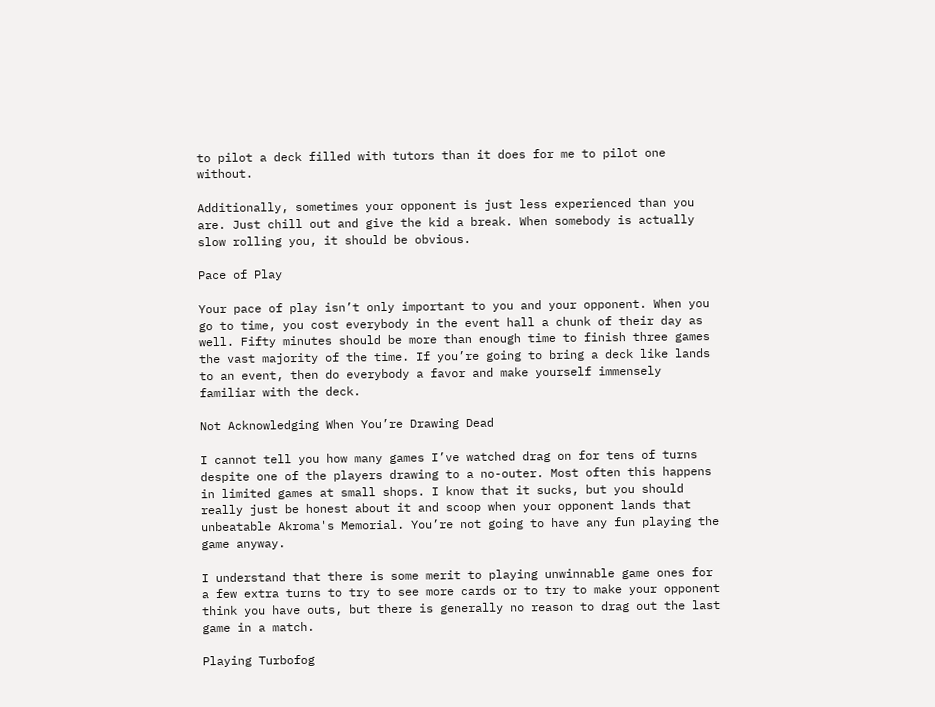to pilot a deck filled with tutors than it does for me to pilot one without.

Additionally, sometimes your opponent is just less experienced than you are. Just chill out and give the kid a break. When somebody is actually slow rolling you, it should be obvious.

Pace of Play

Your pace of play isn’t only important to you and your opponent. When you go to time, you cost everybody in the event hall a chunk of their day as well. Fifty minutes should be more than enough time to finish three games the vast majority of the time. If you’re going to bring a deck like lands to an event, then do everybody a favor and make yourself immensely familiar with the deck.

Not Acknowledging When You’re Drawing Dead

I cannot tell you how many games I’ve watched drag on for tens of turns despite one of the players drawing to a no-outer. Most often this happens in limited games at small shops. I know that it sucks, but you should really just be honest about it and scoop when your opponent lands that unbeatable Akroma's Memorial. You’re not going to have any fun playing the game anyway.

I understand that there is some merit to playing unwinnable game ones for a few extra turns to try to see more cards or to try to make your opponent think you have outs, but there is generally no reason to drag out the last game in a match.

Playing Turbofog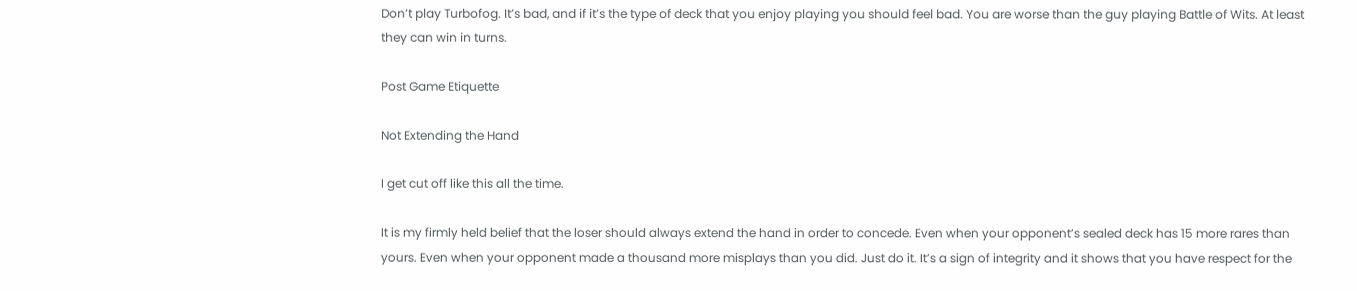Don’t play Turbofog. It’s bad, and if it’s the type of deck that you enjoy playing you should feel bad. You are worse than the guy playing Battle of Wits. At least they can win in turns.

Post Game Etiquette

Not Extending the Hand

I get cut off like this all the time.

It is my firmly held belief that the loser should always extend the hand in order to concede. Even when your opponent’s sealed deck has 15 more rares than yours. Even when your opponent made a thousand more misplays than you did. Just do it. It’s a sign of integrity and it shows that you have respect for the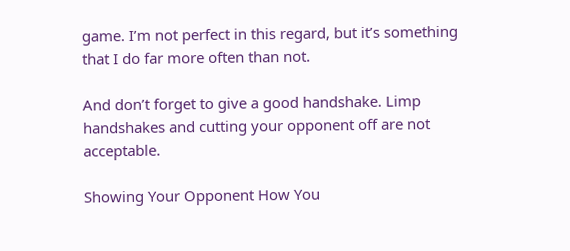game. I’m not perfect in this regard, but it’s something that I do far more often than not.

And don’t forget to give a good handshake. Limp handshakes and cutting your opponent off are not acceptable.

Showing Your Opponent How You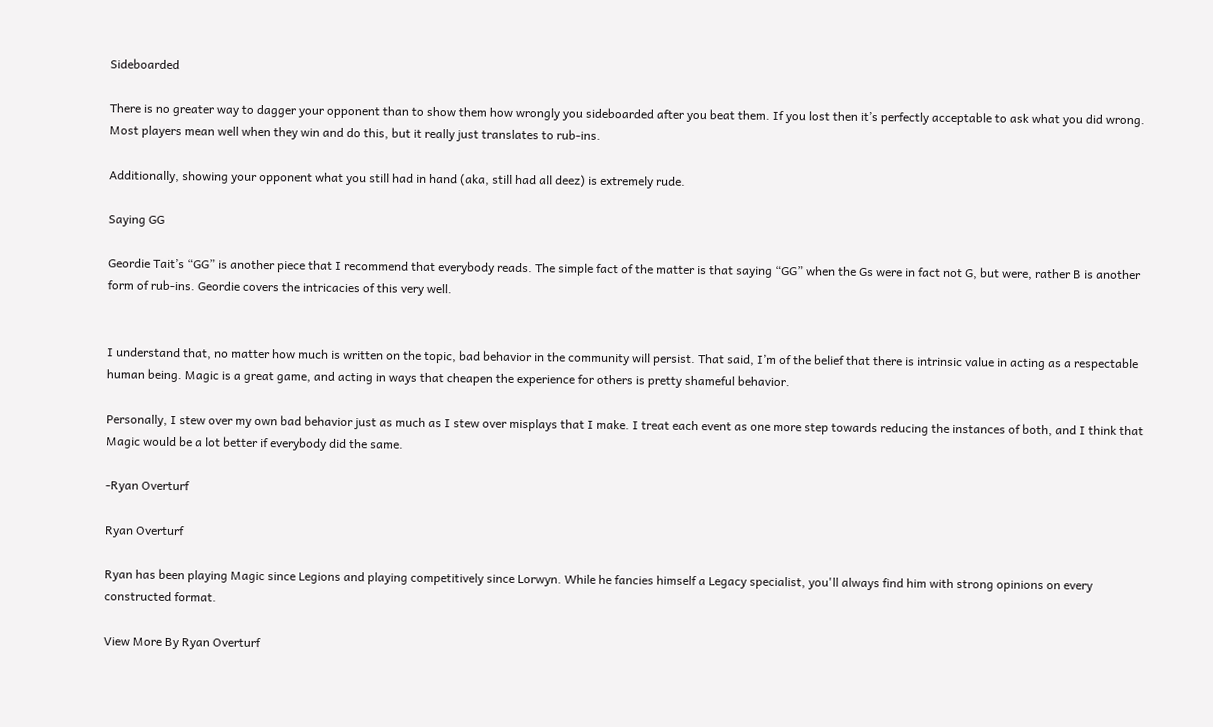Sideboarded

There is no greater way to dagger your opponent than to show them how wrongly you sideboarded after you beat them. If you lost then it’s perfectly acceptable to ask what you did wrong. Most players mean well when they win and do this, but it really just translates to rub-ins.

Additionally, showing your opponent what you still had in hand (aka, still had all deez) is extremely rude.

Saying GG

Geordie Tait’s “GG” is another piece that I recommend that everybody reads. The simple fact of the matter is that saying “GG” when the Gs were in fact not G, but were, rather B is another form of rub-ins. Geordie covers the intricacies of this very well.


I understand that, no matter how much is written on the topic, bad behavior in the community will persist. That said, I’m of the belief that there is intrinsic value in acting as a respectable human being. Magic is a great game, and acting in ways that cheapen the experience for others is pretty shameful behavior.

Personally, I stew over my own bad behavior just as much as I stew over misplays that I make. I treat each event as one more step towards reducing the instances of both, and I think that Magic would be a lot better if everybody did the same.

-Ryan Overturf

Ryan Overturf

Ryan has been playing Magic since Legions and playing competitively since Lorwyn. While he fancies himself a Legacy specialist, you'll always find him with strong opinions on every constructed format.

View More By Ryan Overturf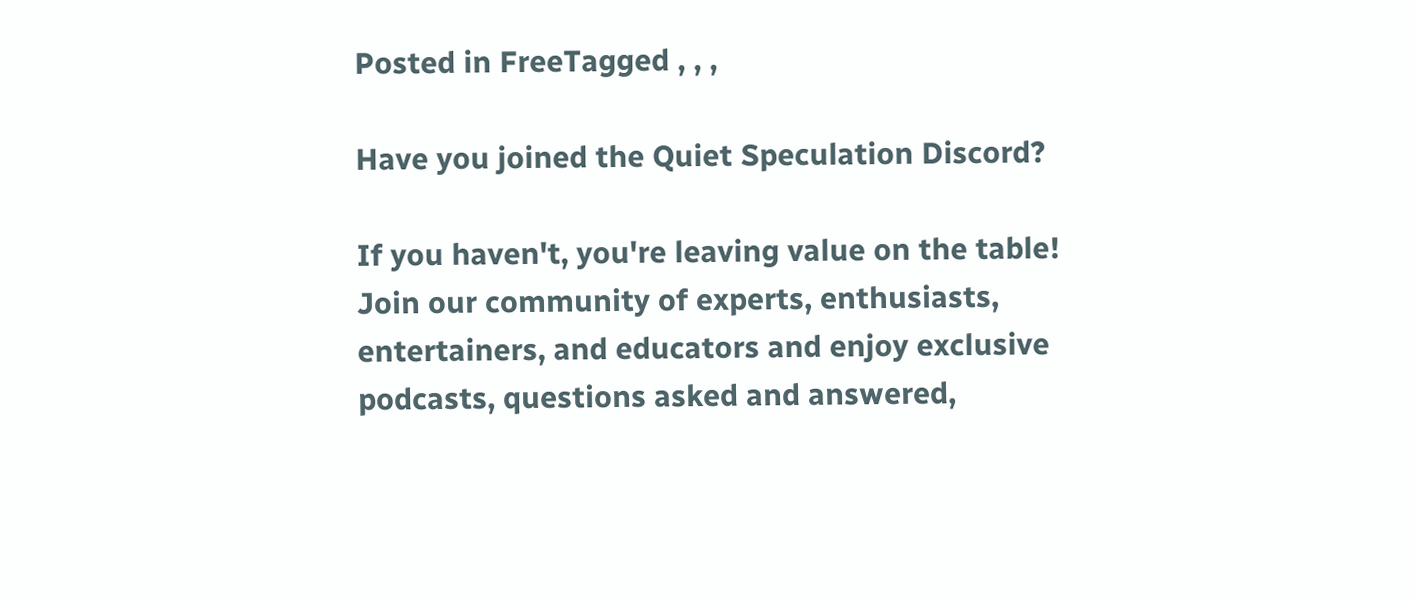Posted in FreeTagged , , ,

Have you joined the Quiet Speculation Discord?

If you haven't, you're leaving value on the table! Join our community of experts, enthusiasts, entertainers, and educators and enjoy exclusive podcasts, questions asked and answered,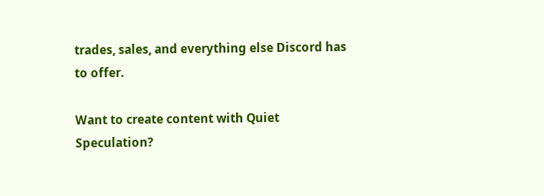trades, sales, and everything else Discord has to offer.

Want to create content with Quiet Speculation?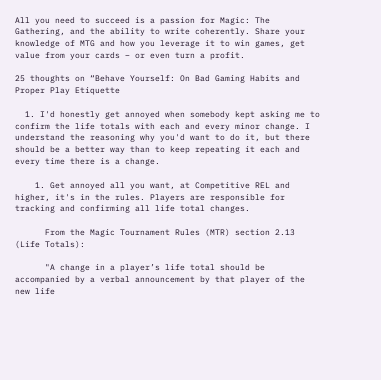All you need to succeed is a passion for Magic: The Gathering, and the ability to write coherently. Share your knowledge of MTG and how you leverage it to win games, get value from your cards – or even turn a profit.

25 thoughts on “Behave Yourself: On Bad Gaming Habits and Proper Play Etiquette

  1. I'd honestly get annoyed when somebody kept asking me to confirm the life totals with each and every minor change. I understand the reasoning why you'd want to do it, but there should be a better way than to keep repeating it each and every time there is a change.

    1. Get annoyed all you want, at Competitive REL and higher, it's in the rules. Players are responsible for tracking and confirming all life total changes.

      From the Magic Tournament Rules (MTR) section 2.13 (Life Totals):

      "A change in a player’s life total should be accompanied by a verbal announcement by that player of the new life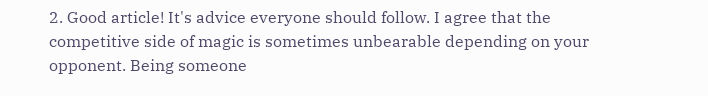2. Good article! It's advice everyone should follow. I agree that the competitive side of magic is sometimes unbearable depending on your opponent. Being someone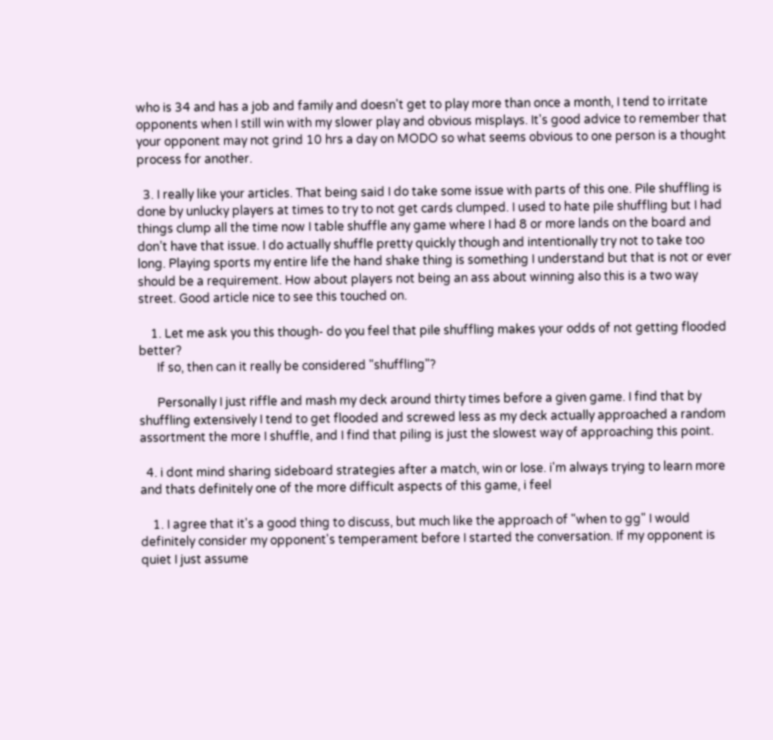who is 34 and has a job and family and doesn't get to play more than once a month, I tend to irritate opponents when I still win with my slower play and obvious misplays. It's good advice to remember that your opponent may not grind 10 hrs a day on MODO so what seems obvious to one person is a thought process for another.

  3. I really like your articles. That being said I do take some issue with parts of this one. Pile shuffling is done by unlucky players at times to try to not get cards clumped. I used to hate pile shuffling but I had things clump all the time now I table shuffle any game where I had 8 or more lands on the board and don’t have that issue. I do actually shuffle pretty quickly though and intentionally try not to take too long. Playing sports my entire life the hand shake thing is something I understand but that is not or ever should be a requirement. How about players not being an ass about winning also this is a two way street. Good article nice to see this touched on.

    1. Let me ask you this though- do you feel that pile shuffling makes your odds of not getting flooded better?
      If so, then can it really be considered "shuffling"?

      Personally I just riffle and mash my deck around thirty times before a given game. I find that by shuffling extensively I tend to get flooded and screwed less as my deck actually approached a random assortment the more I shuffle, and I find that piling is just the slowest way of approaching this point.

  4. i dont mind sharing sideboard strategies after a match, win or lose. i'm always trying to learn more and thats definitely one of the more difficult aspects of this game, i feel

    1. I agree that it's a good thing to discuss, but much like the approach of "when to gg" I would definitely consider my opponent's temperament before I started the conversation. If my opponent is quiet I just assume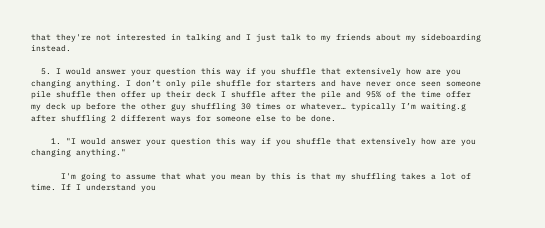that they're not interested in talking and I just talk to my friends about my sideboarding instead.

  5. I would answer your question this way if you shuffle that extensively how are you changing anything. I don’t only pile shuffle for starters and have never once seen someone pile shuffle then offer up their deck I shuffle after the pile and 95% of the time offer my deck up before the other guy shuffling 30 times or whatever… typically I’m waiting.g after shuffling 2 different ways for someone else to be done.

    1. "I would answer your question this way if you shuffle that extensively how are you changing anything."

      I'm going to assume that what you mean by this is that my shuffling takes a lot of time. If I understand you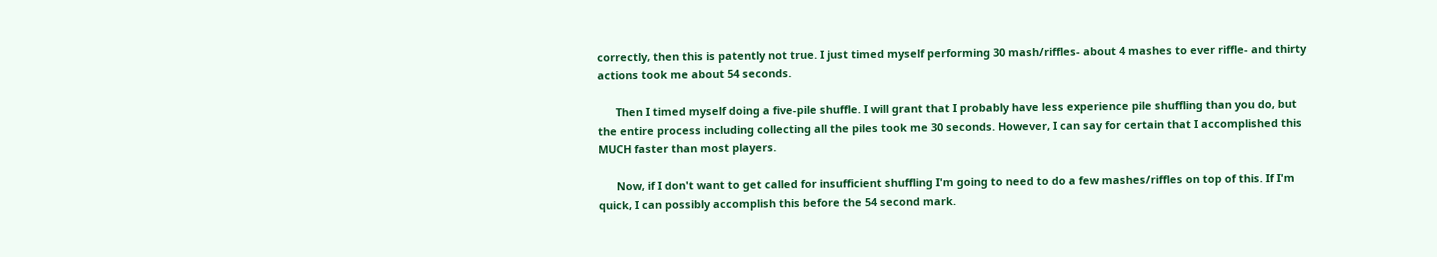correctly, then this is patently not true. I just timed myself performing 30 mash/riffles- about 4 mashes to ever riffle- and thirty actions took me about 54 seconds.

      Then I timed myself doing a five-pile shuffle. I will grant that I probably have less experience pile shuffling than you do, but the entire process including collecting all the piles took me 30 seconds. However, I can say for certain that I accomplished this MUCH faster than most players.

      Now, if I don't want to get called for insufficient shuffling I'm going to need to do a few mashes/riffles on top of this. If I'm quick, I can possibly accomplish this before the 54 second mark.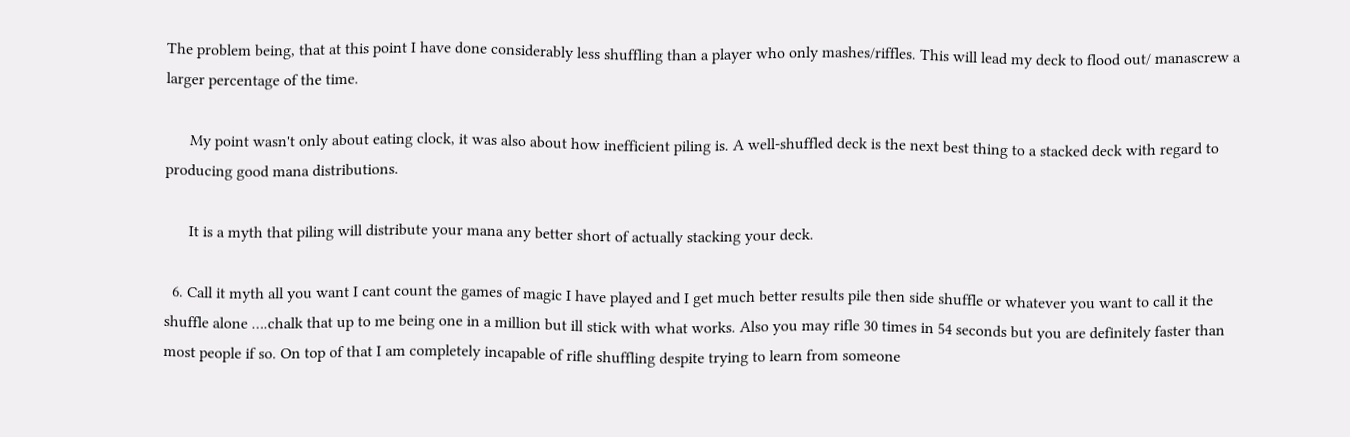The problem being, that at this point I have done considerably less shuffling than a player who only mashes/riffles. This will lead my deck to flood out/ manascrew a larger percentage of the time.

      My point wasn't only about eating clock, it was also about how inefficient piling is. A well-shuffled deck is the next best thing to a stacked deck with regard to producing good mana distributions.

      It is a myth that piling will distribute your mana any better short of actually stacking your deck.

  6. Call it myth all you want I cant count the games of magic I have played and I get much better results pile then side shuffle or whatever you want to call it the shuffle alone ….chalk that up to me being one in a million but ill stick with what works. Also you may rifle 30 times in 54 seconds but you are definitely faster than most people if so. On top of that I am completely incapable of rifle shuffling despite trying to learn from someone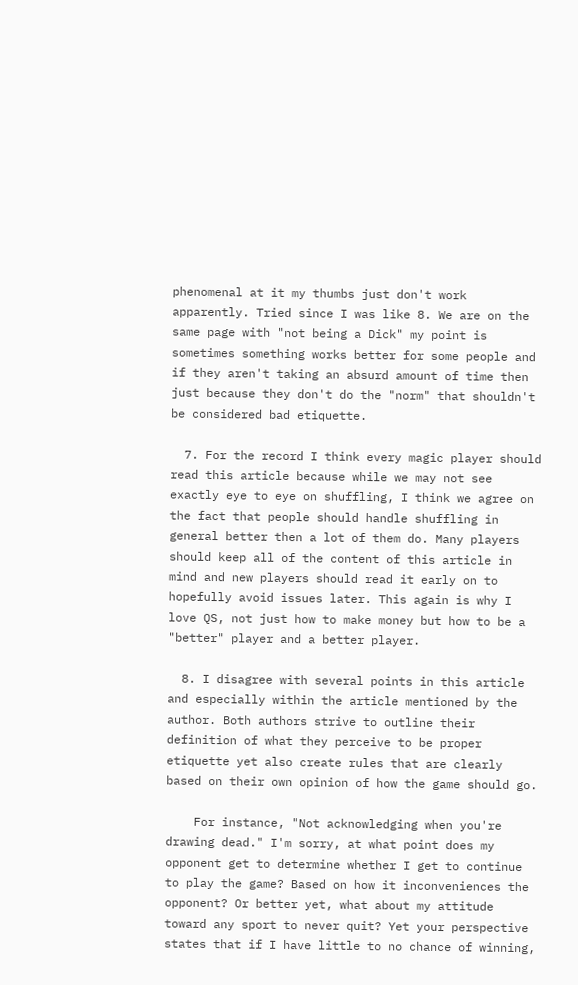phenomenal at it my thumbs just don't work apparently. Tried since I was like 8. We are on the same page with "not being a Dick" my point is sometimes something works better for some people and if they aren't taking an absurd amount of time then just because they don't do the "norm" that shouldn't be considered bad etiquette.

  7. For the record I think every magic player should read this article because while we may not see exactly eye to eye on shuffling, I think we agree on the fact that people should handle shuffling in general better then a lot of them do. Many players should keep all of the content of this article in mind and new players should read it early on to hopefully avoid issues later. This again is why I love QS, not just how to make money but how to be a "better" player and a better player.

  8. I disagree with several points in this article and especially within the article mentioned by the author. Both authors strive to outline their definition of what they perceive to be proper etiquette yet also create rules that are clearly based on their own opinion of how the game should go.

    For instance, "Not acknowledging when you're drawing dead." I'm sorry, at what point does my opponent get to determine whether I get to continue to play the game? Based on how it inconveniences the opponent? Or better yet, what about my attitude toward any sport to never quit? Yet your perspective states that if I have little to no chance of winning,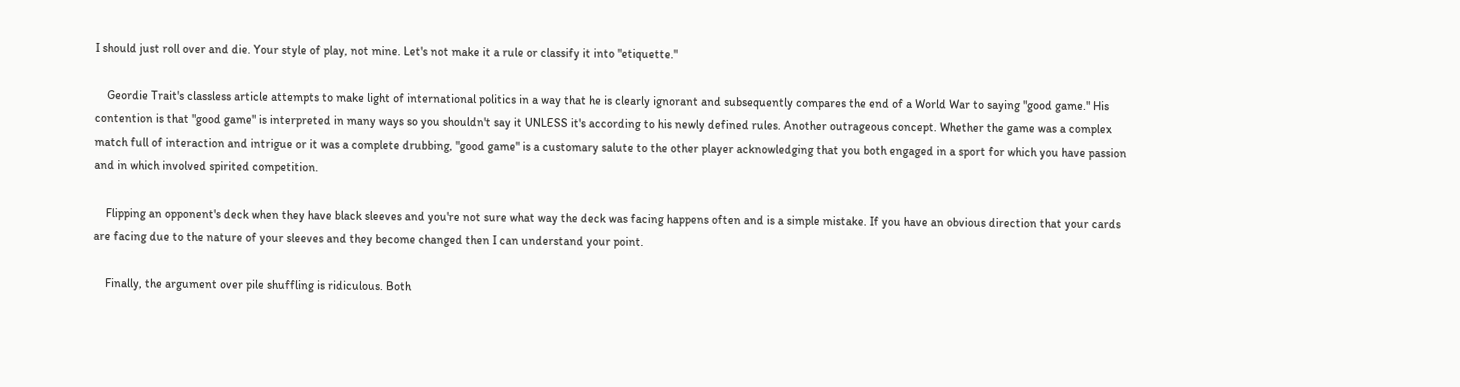I should just roll over and die. Your style of play, not mine. Let's not make it a rule or classify it into "etiquette."

    Geordie Trait's classless article attempts to make light of international politics in a way that he is clearly ignorant and subsequently compares the end of a World War to saying "good game." His contention is that "good game" is interpreted in many ways so you shouldn't say it UNLESS it's according to his newly defined rules. Another outrageous concept. Whether the game was a complex match full of interaction and intrigue or it was a complete drubbing, "good game" is a customary salute to the other player acknowledging that you both engaged in a sport for which you have passion and in which involved spirited competition.

    Flipping an opponent's deck when they have black sleeves and you're not sure what way the deck was facing happens often and is a simple mistake. If you have an obvious direction that your cards are facing due to the nature of your sleeves and they become changed then I can understand your point.

    Finally, the argument over pile shuffling is ridiculous. Both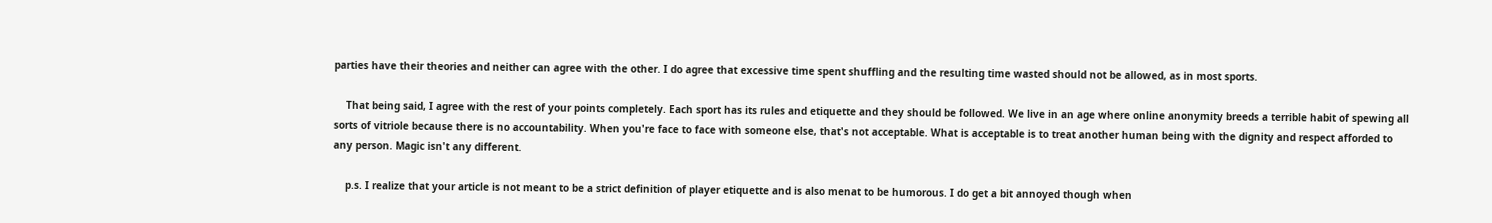parties have their theories and neither can agree with the other. I do agree that excessive time spent shuffling and the resulting time wasted should not be allowed, as in most sports.

    That being said, I agree with the rest of your points completely. Each sport has its rules and etiquette and they should be followed. We live in an age where online anonymity breeds a terrible habit of spewing all sorts of vitriole because there is no accountability. When you're face to face with someone else, that's not acceptable. What is acceptable is to treat another human being with the dignity and respect afforded to any person. Magic isn't any different.

    p.s. I realize that your article is not meant to be a strict definition of player etiquette and is also menat to be humorous. I do get a bit annoyed though when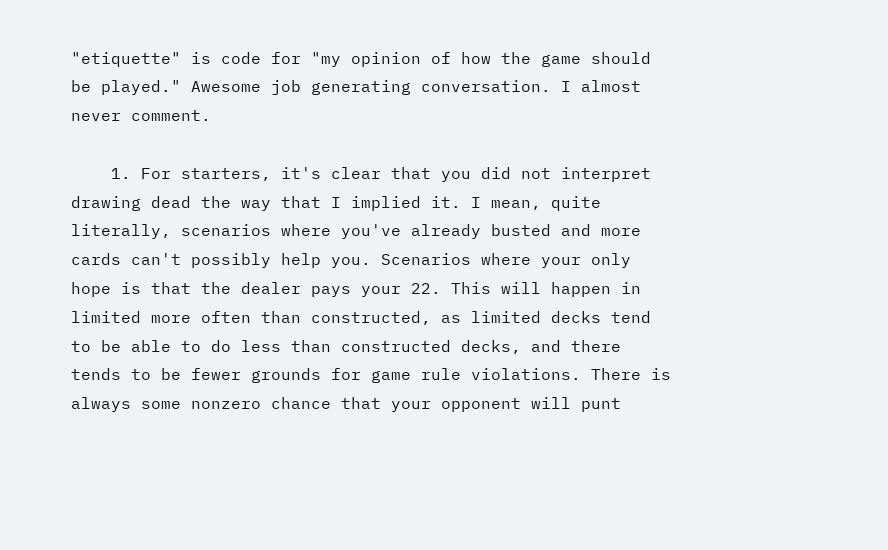"etiquette" is code for "my opinion of how the game should be played." Awesome job generating conversation. I almost never comment.

    1. For starters, it's clear that you did not interpret drawing dead the way that I implied it. I mean, quite literally, scenarios where you've already busted and more cards can't possibly help you. Scenarios where your only hope is that the dealer pays your 22. This will happen in limited more often than constructed, as limited decks tend to be able to do less than constructed decks, and there tends to be fewer grounds for game rule violations. There is always some nonzero chance that your opponent will punt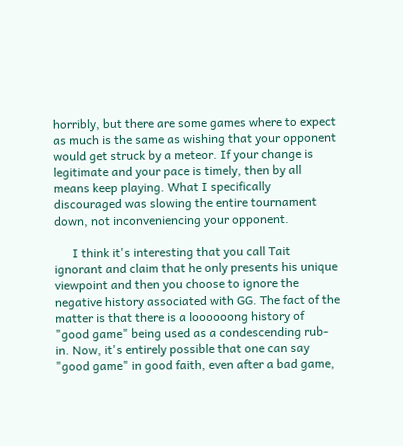horribly, but there are some games where to expect as much is the same as wishing that your opponent would get struck by a meteor. If your change is legitimate and your pace is timely, then by all means keep playing. What I specifically discouraged was slowing the entire tournament down, not inconveniencing your opponent.

      I think it's interesting that you call Tait ignorant and claim that he only presents his unique viewpoint and then you choose to ignore the negative history associated with GG. The fact of the matter is that there is a loooooong history of "good game" being used as a condescending rub-in. Now, it's entirely possible that one can say "good game" in good faith, even after a bad game,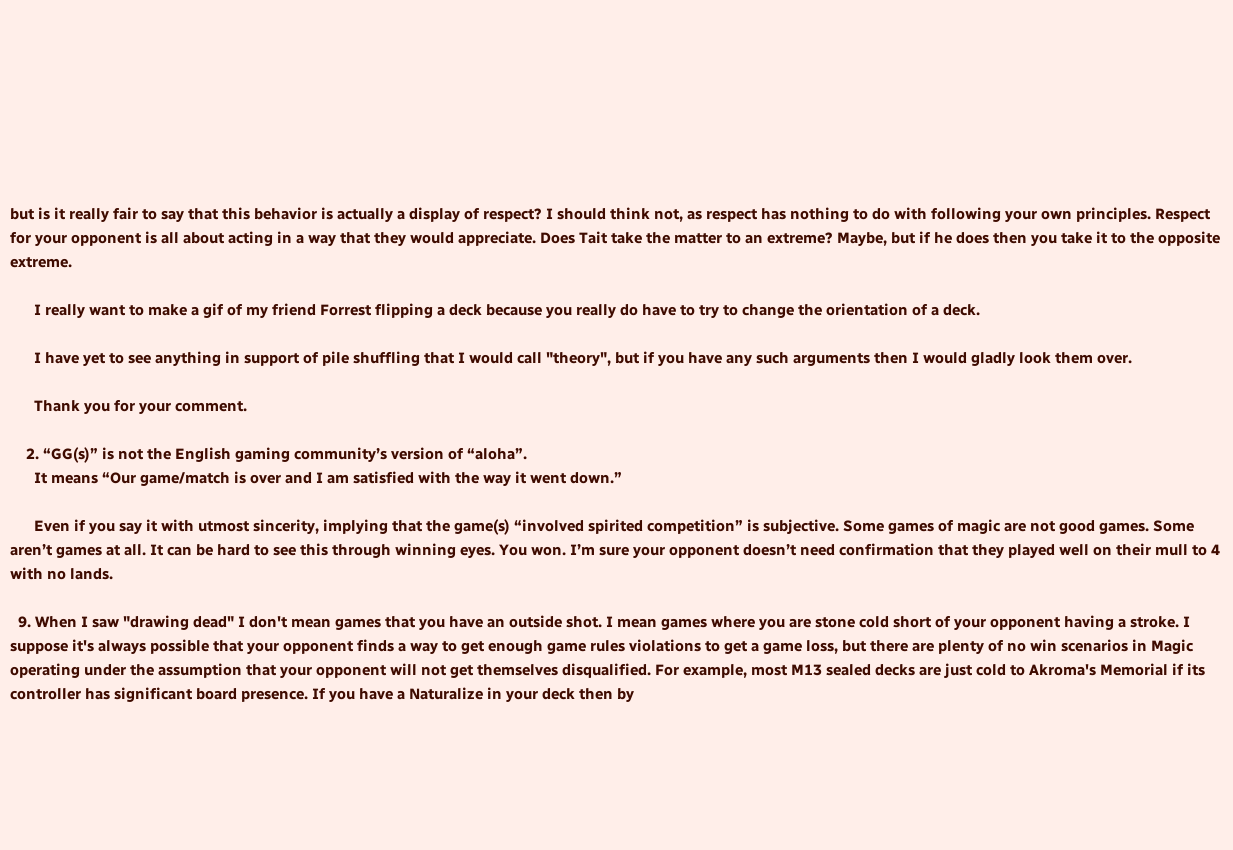but is it really fair to say that this behavior is actually a display of respect? I should think not, as respect has nothing to do with following your own principles. Respect for your opponent is all about acting in a way that they would appreciate. Does Tait take the matter to an extreme? Maybe, but if he does then you take it to the opposite extreme.

      I really want to make a gif of my friend Forrest flipping a deck because you really do have to try to change the orientation of a deck.

      I have yet to see anything in support of pile shuffling that I would call "theory", but if you have any such arguments then I would gladly look them over.

      Thank you for your comment.

    2. “GG(s)” is not the English gaming community’s version of “aloha”.
      It means “Our game/match is over and I am satisfied with the way it went down.”

      Even if you say it with utmost sincerity, implying that the game(s) “involved spirited competition” is subjective. Some games of magic are not good games. Some aren’t games at all. It can be hard to see this through winning eyes. You won. I’m sure your opponent doesn’t need confirmation that they played well on their mull to 4 with no lands.

  9. When I saw "drawing dead" I don't mean games that you have an outside shot. I mean games where you are stone cold short of your opponent having a stroke. I suppose it's always possible that your opponent finds a way to get enough game rules violations to get a game loss, but there are plenty of no win scenarios in Magic operating under the assumption that your opponent will not get themselves disqualified. For example, most M13 sealed decks are just cold to Akroma's Memorial if its controller has significant board presence. If you have a Naturalize in your deck then by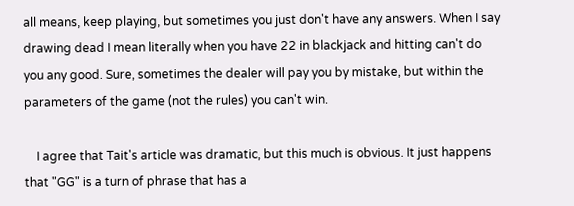all means, keep playing, but sometimes you just don't have any answers. When I say drawing dead I mean literally when you have 22 in blackjack and hitting can't do you any good. Sure, sometimes the dealer will pay you by mistake, but within the parameters of the game (not the rules) you can't win.

    I agree that Tait's article was dramatic, but this much is obvious. It just happens that "GG" is a turn of phrase that has a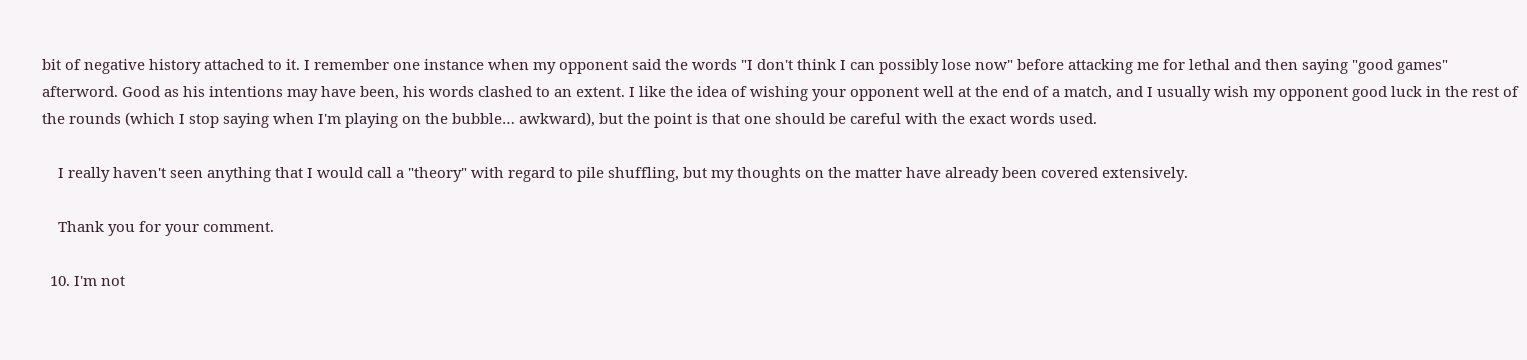bit of negative history attached to it. I remember one instance when my opponent said the words "I don't think I can possibly lose now" before attacking me for lethal and then saying "good games" afterword. Good as his intentions may have been, his words clashed to an extent. I like the idea of wishing your opponent well at the end of a match, and I usually wish my opponent good luck in the rest of the rounds (which I stop saying when I'm playing on the bubble… awkward), but the point is that one should be careful with the exact words used.

    I really haven't seen anything that I would call a "theory" with regard to pile shuffling, but my thoughts on the matter have already been covered extensively.

    Thank you for your comment.

  10. I'm not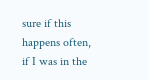sure if this happens often, if I was in the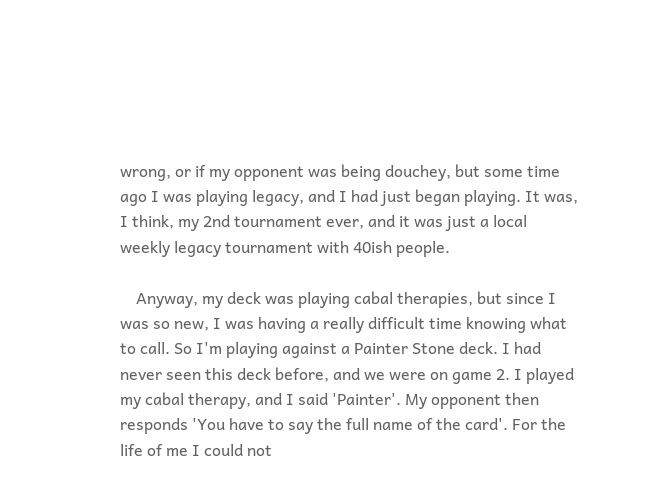wrong, or if my opponent was being douchey, but some time ago I was playing legacy, and I had just began playing. It was, I think, my 2nd tournament ever, and it was just a local weekly legacy tournament with 40ish people.

    Anyway, my deck was playing cabal therapies, but since I was so new, I was having a really difficult time knowing what to call. So I'm playing against a Painter Stone deck. I had never seen this deck before, and we were on game 2. I played my cabal therapy, and I said 'Painter'. My opponent then responds 'You have to say the full name of the card'. For the life of me I could not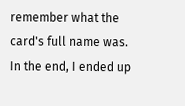remember what the card's full name was. In the end, I ended up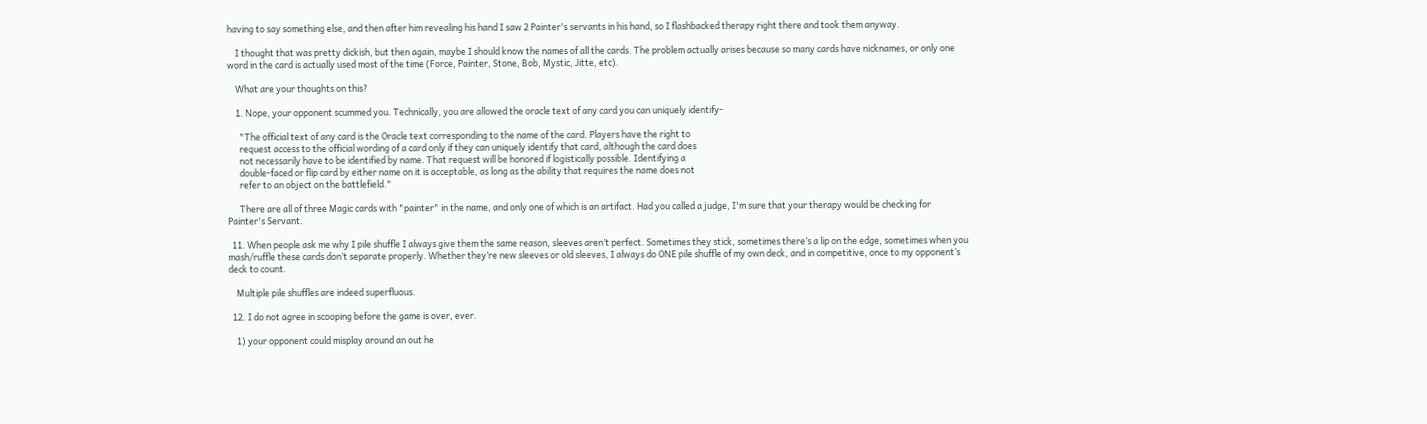having to say something else, and then after him revealing his hand I saw 2 Painter's servants in his hand, so I flashbacked therapy right there and took them anyway.

    I thought that was pretty dickish, but then again, maybe I should know the names of all the cards. The problem actually arises because so many cards have nicknames, or only one word in the card is actually used most of the time (Force, Painter, Stone, Bob, Mystic, Jitte, etc).

    What are your thoughts on this?

    1. Nope, your opponent scummed you. Technically, you are allowed the oracle text of any card you can uniquely identify-

      "The official text of any card is the Oracle text corresponding to the name of the card. Players have the right to
      request access to the official wording of a card only if they can uniquely identify that card, although the card does
      not necessarily have to be identified by name. That request will be honored if logistically possible. Identifying a
      double-faced or flip card by either name on it is acceptable, as long as the ability that requires the name does not
      refer to an object on the battlefield."

      There are all of three Magic cards with "painter" in the name, and only one of which is an artifact. Had you called a judge, I'm sure that your therapy would be checking for Painter's Servant.

  11. When people ask me why I pile shuffle I always give them the same reason, sleeves aren’t perfect. Sometimes they stick, sometimes there’s a lip on the edge, sometimes when you mash/ruffle these cards don’t separate properly. Whether they’re new sleeves or old sleeves, I always do ONE pile shuffle of my own deck, and in competitive, once to my opponent’s deck to count.

    Multiple pile shuffles are indeed superfluous.

  12. I do not agree in scooping before the game is over, ever.

    1) your opponent could misplay around an out he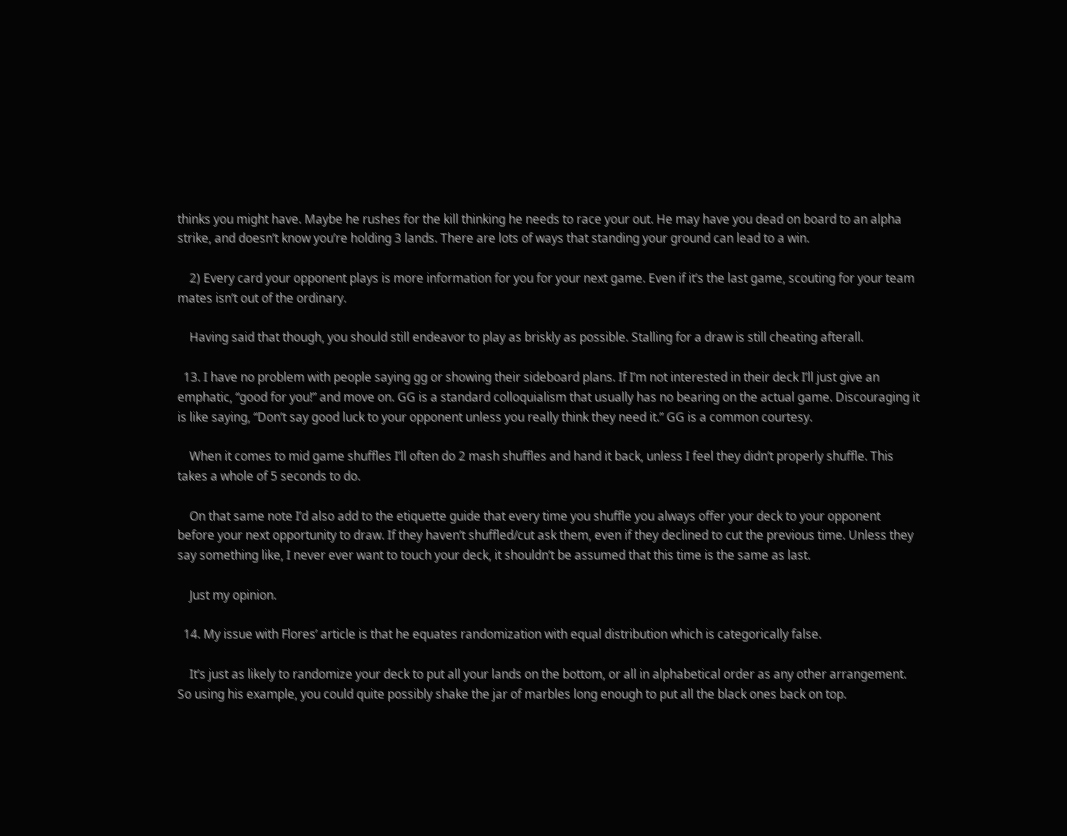thinks you might have. Maybe he rushes for the kill thinking he needs to race your out. He may have you dead on board to an alpha strike, and doesn’t know you’re holding 3 lands. There are lots of ways that standing your ground can lead to a win.

    2) Every card your opponent plays is more information for you for your next game. Even if it’s the last game, scouting for your team mates isn’t out of the ordinary.

    Having said that though, you should still endeavor to play as briskly as possible. Stalling for a draw is still cheating afterall.

  13. I have no problem with people saying gg or showing their sideboard plans. If I’m not interested in their deck I’ll just give an emphatic, “good for you!” and move on. GG is a standard colloquialism that usually has no bearing on the actual game. Discouraging it is like saying, “Don’t say good luck to your opponent unless you really think they need it.” GG is a common courtesy.

    When it comes to mid game shuffles I’ll often do 2 mash shuffles and hand it back, unless I feel they didn’t properly shuffle. This takes a whole of 5 seconds to do.

    On that same note I’d also add to the etiquette guide that every time you shuffle you always offer your deck to your opponent before your next opportunity to draw. If they haven’t shuffled/cut ask them, even if they declined to cut the previous time. Unless they say something like, I never ever want to touch your deck, it shouldn’t be assumed that this time is the same as last.

    Just my opinion.

  14. My issue with Flores’ article is that he equates randomization with equal distribution which is categorically false.

    It’s just as likely to randomize your deck to put all your lands on the bottom, or all in alphabetical order as any other arrangement. So using his example, you could quite possibly shake the jar of marbles long enough to put all the black ones back on top.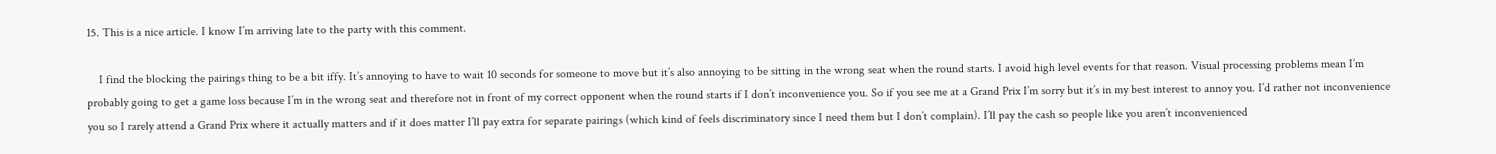15. This is a nice article. I know I’m arriving late to the party with this comment.

    I find the blocking the pairings thing to be a bit iffy. It’s annoying to have to wait 10 seconds for someone to move but it’s also annoying to be sitting in the wrong seat when the round starts. I avoid high level events for that reason. Visual processing problems mean I’m probably going to get a game loss because I’m in the wrong seat and therefore not in front of my correct opponent when the round starts if I don’t inconvenience you. So if you see me at a Grand Prix I’m sorry but it’s in my best interest to annoy you. I’d rather not inconvenience you so I rarely attend a Grand Prix where it actually matters and if it does matter I’ll pay extra for separate pairings (which kind of feels discriminatory since I need them but I don’t complain). I’ll pay the cash so people like you aren’t inconvenienced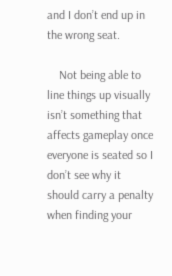and I don’t end up in the wrong seat.

    Not being able to line things up visually isn’t something that affects gameplay once everyone is seated so I don’t see why it should carry a penalty when finding your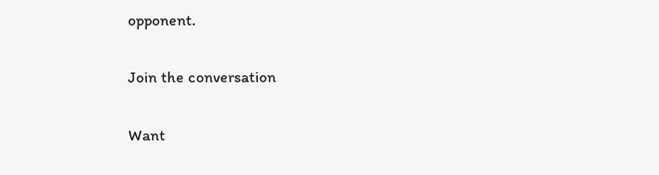opponent.

Join the conversation

Want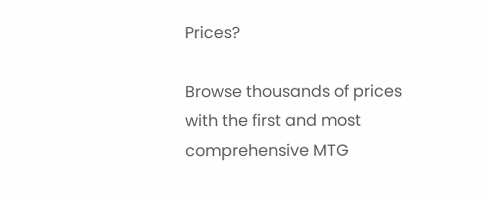Prices?

Browse thousands of prices with the first and most comprehensive MTG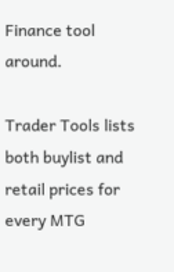Finance tool around.

Trader Tools lists both buylist and retail prices for every MTG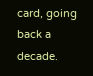card, going back a decade.